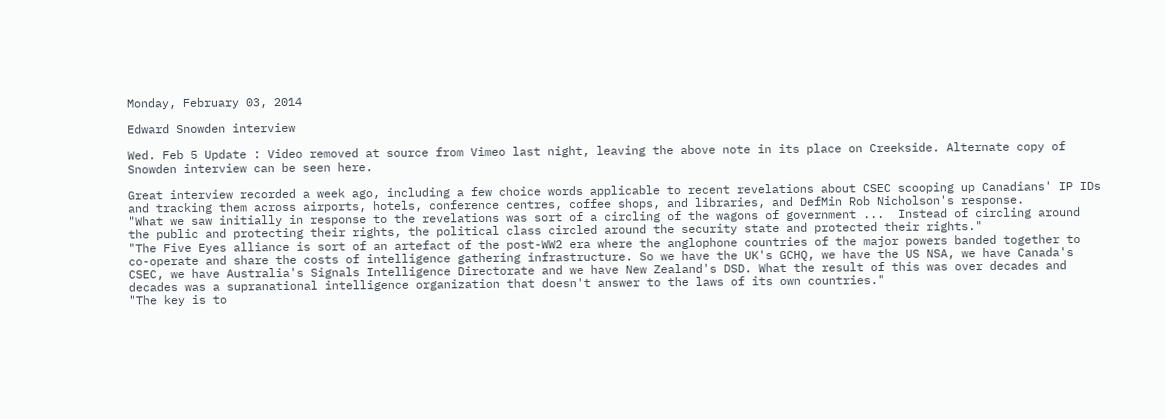Monday, February 03, 2014

Edward Snowden interview

Wed. Feb 5 Update : Video removed at source from Vimeo last night, leaving the above note in its place on Creekside. Alternate copy of Snowden interview can be seen here.

Great interview recorded a week ago, including a few choice words applicable to recent revelations about CSEC scooping up Canadians' IP IDs and tracking them across airports, hotels, conference centres, coffee shops, and libraries, and DefMin Rob Nicholson's response.
"What we saw initially in response to the revelations was sort of a circling of the wagons of government ...  Instead of circling around the public and protecting their rights, the political class circled around the security state and protected their rights."
"The Five Eyes alliance is sort of an artefact of the post-WW2 era where the anglophone countries of the major powers banded together to co-operate and share the costs of intelligence gathering infrastructure. So we have the UK's GCHQ, we have the US NSA, we have Canada's CSEC, we have Australia's Signals Intelligence Directorate and we have New Zealand's DSD. What the result of this was over decades and decades was a supranational intelligence organization that doesn't answer to the laws of its own countries."
"The key is to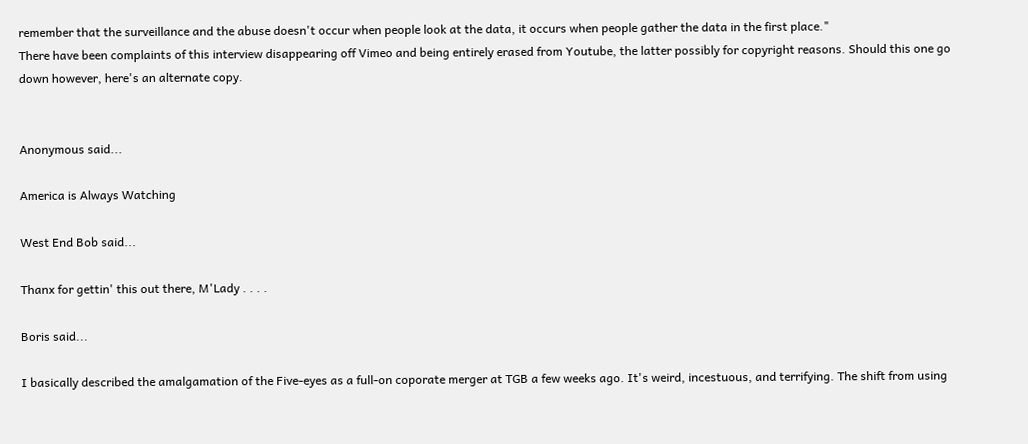remember that the surveillance and the abuse doesn't occur when people look at the data, it occurs when people gather the data in the first place."
There have been complaints of this interview disappearing off Vimeo and being entirely erased from Youtube, the latter possibly for copyright reasons. Should this one go down however, here's an alternate copy.


Anonymous said...

America is Always Watching

West End Bob said...

Thanx for gettin' this out there, M'Lady . . . .

Boris said...

I basically described the amalgamation of the Five-eyes as a full-on coporate merger at TGB a few weeks ago. It's weird, incestuous, and terrifying. The shift from using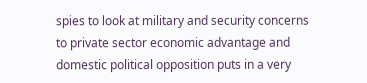spies to look at military and security concerns to private sector economic advantage and domestic political opposition puts in a very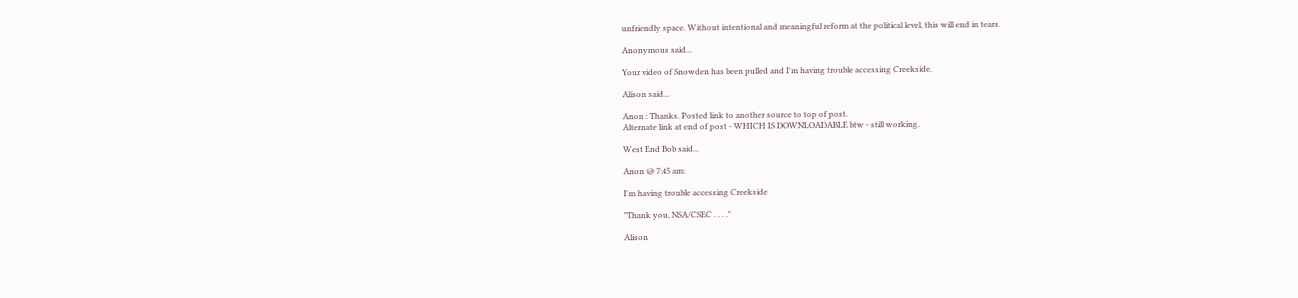unfriendly space. Without intentional and meaningful reform at the political level, this will end in tears.

Anonymous said...

Your video of Snowden has been pulled and I'm having trouble accessing Creekside.

Alison said...

Anon : Thanks. Posted link to another source to top of post.
Alternate link at end of post - WHICH IS DOWNLOADABLE btw - still working.

West End Bob said...

Anon @ 7:45 am:

I'm having trouble accessing Creekside

"Thank you, NSA/CSEC . . . ."

Alison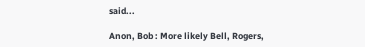said...

Anon, Bob : More likely Bell, Rogers,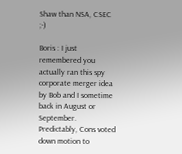Shaw than NSA, CSEC ;-)

Boris : I just remembered you actually ran this spy corporate merger idea by Bob and I sometime back in August or September.
Predictably, Cons voted down motion to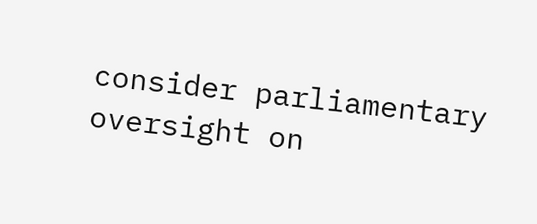consider parliamentary oversight on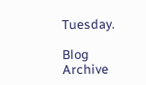Tuesday.

Blog Archive